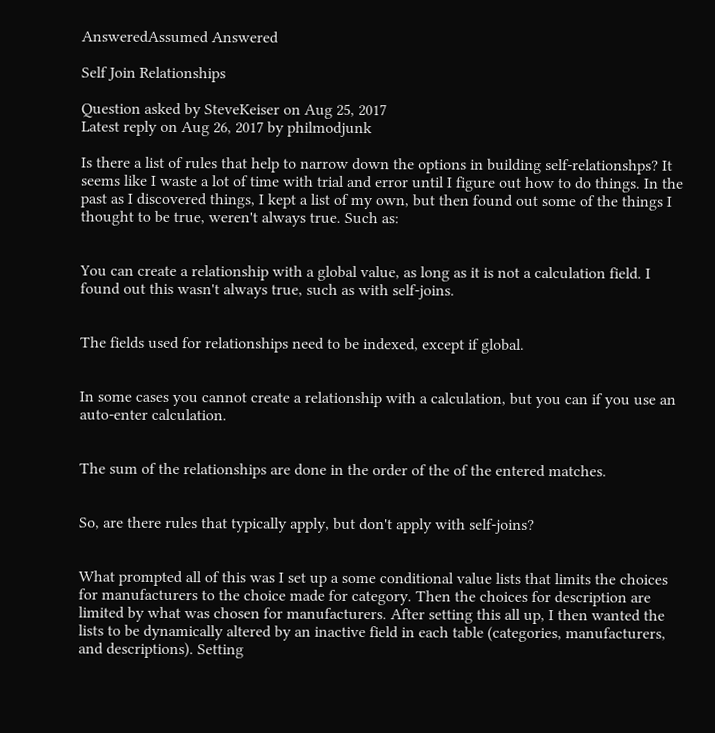AnsweredAssumed Answered

Self Join Relationships

Question asked by SteveKeiser on Aug 25, 2017
Latest reply on Aug 26, 2017 by philmodjunk

Is there a list of rules that help to narrow down the options in building self-relationshps? It seems like I waste a lot of time with trial and error until I figure out how to do things. In the past as I discovered things, I kept a list of my own, but then found out some of the things I thought to be true, weren't always true. Such as:


You can create a relationship with a global value, as long as it is not a calculation field. I found out this wasn't always true, such as with self-joins.


The fields used for relationships need to be indexed, except if global.


In some cases you cannot create a relationship with a calculation, but you can if you use an auto-enter calculation.


The sum of the relationships are done in the order of the of the entered matches.


So, are there rules that typically apply, but don't apply with self-joins?


What prompted all of this was I set up a some conditional value lists that limits the choices for manufacturers to the choice made for category. Then the choices for description are limited by what was chosen for manufacturers. After setting this all up, I then wanted the lists to be dynamically altered by an inactive field in each table (categories, manufacturers, and descriptions). Setting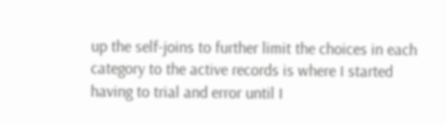up the self-joins to further limit the choices in each category to the active records is where I started having to trial and error until I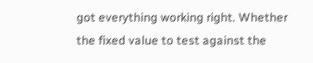got everything working right. Whether the fixed value to test against the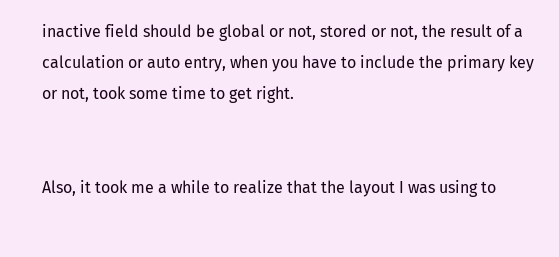inactive field should be global or not, stored or not, the result of a calculation or auto entry, when you have to include the primary key or not, took some time to get right.


Also, it took me a while to realize that the layout I was using to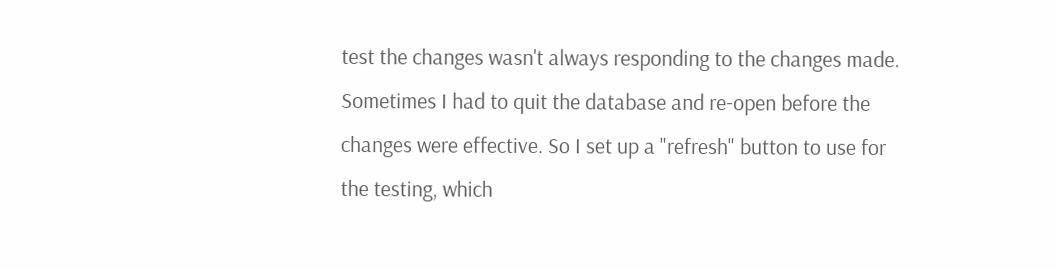test the changes wasn't always responding to the changes made. Sometimes I had to quit the database and re-open before the changes were effective. So I set up a "refresh" button to use for the testing, which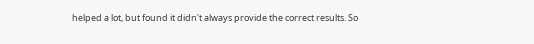helped a lot, but found it didn't always provide the correct results. So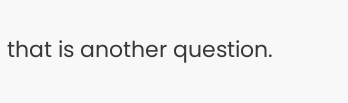that is another question.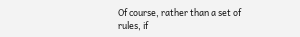Of course, rather than a set of rules, if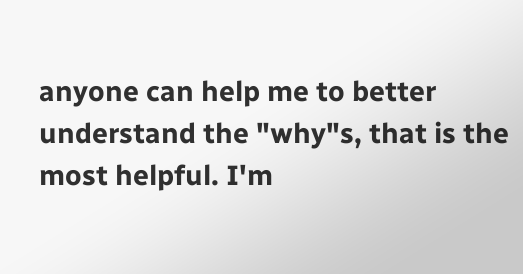anyone can help me to better understand the "why"s, that is the most helpful. I'm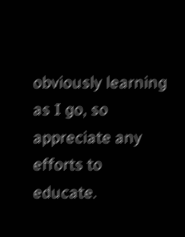obviously learning as I go, so appreciate any efforts to educate.